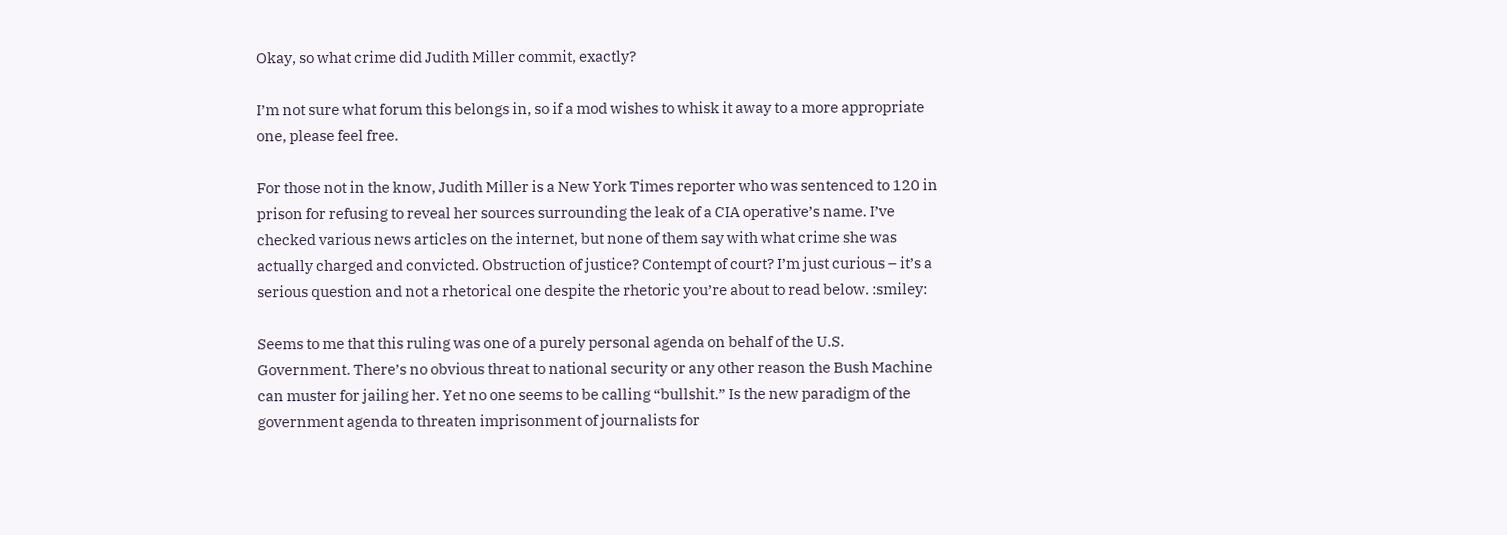Okay, so what crime did Judith Miller commit, exactly?

I’m not sure what forum this belongs in, so if a mod wishes to whisk it away to a more appropriate one, please feel free.

For those not in the know, Judith Miller is a New York Times reporter who was sentenced to 120 in prison for refusing to reveal her sources surrounding the leak of a CIA operative’s name. I’ve checked various news articles on the internet, but none of them say with what crime she was actually charged and convicted. Obstruction of justice? Contempt of court? I’m just curious – it’s a serious question and not a rhetorical one despite the rhetoric you’re about to read below. :smiley:

Seems to me that this ruling was one of a purely personal agenda on behalf of the U.S. Government. There’s no obvious threat to national security or any other reason the Bush Machine can muster for jailing her. Yet no one seems to be calling “bullshit.” Is the new paradigm of the government agenda to threaten imprisonment of journalists for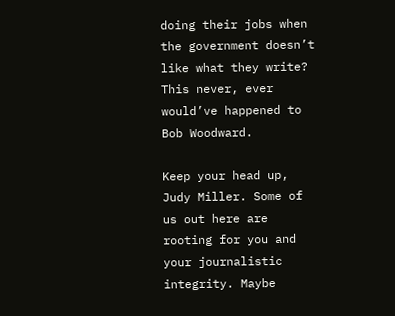doing their jobs when the government doesn’t like what they write? This never, ever would’ve happened to Bob Woodward.

Keep your head up, Judy Miller. Some of us out here are rooting for you and your journalistic integrity. Maybe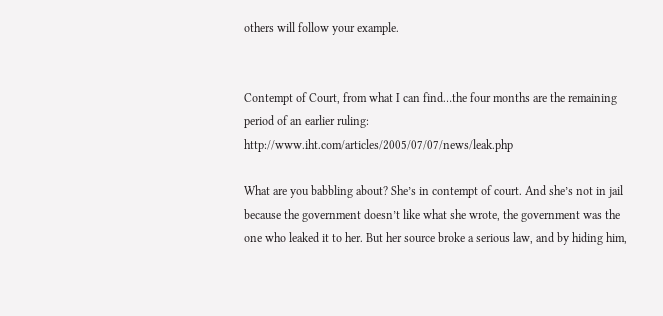others will follow your example.


Contempt of Court, from what I can find…the four months are the remaining period of an earlier ruling: http://www.iht.com/articles/2005/07/07/news/leak.php

What are you babbling about? She’s in contempt of court. And she’s not in jail because the government doesn’t like what she wrote, the government was the one who leaked it to her. But her source broke a serious law, and by hiding him,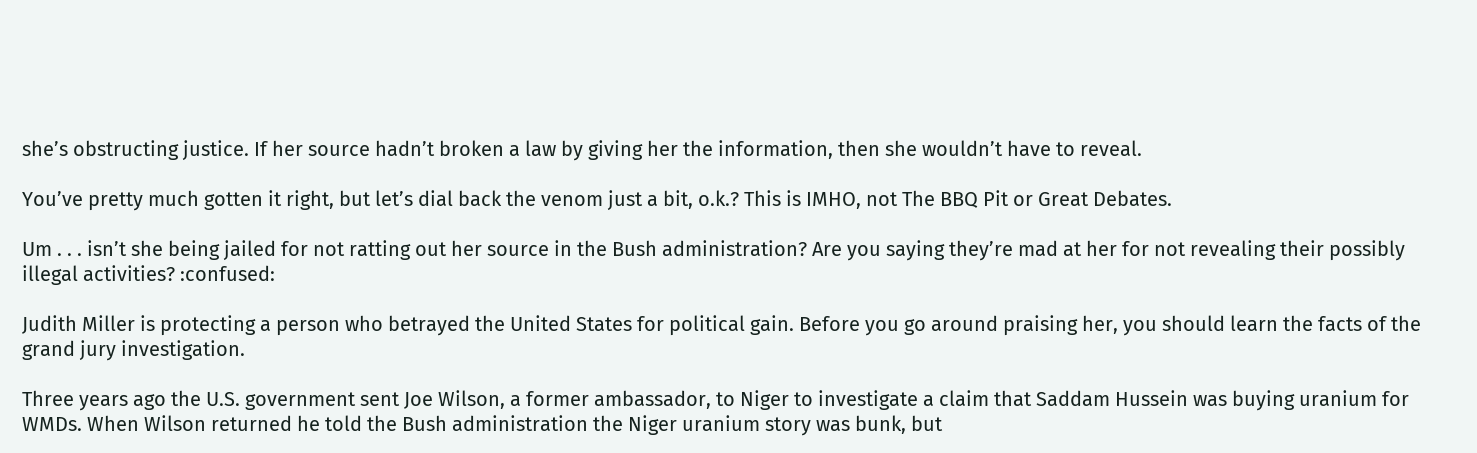she’s obstructing justice. If her source hadn’t broken a law by giving her the information, then she wouldn’t have to reveal.

You’ve pretty much gotten it right, but let’s dial back the venom just a bit, o.k.? This is IMHO, not The BBQ Pit or Great Debates.

Um . . . isn’t she being jailed for not ratting out her source in the Bush administration? Are you saying they’re mad at her for not revealing their possibly illegal activities? :confused:

Judith Miller is protecting a person who betrayed the United States for political gain. Before you go around praising her, you should learn the facts of the grand jury investigation.

Three years ago the U.S. government sent Joe Wilson, a former ambassador, to Niger to investigate a claim that Saddam Hussein was buying uranium for WMDs. When Wilson returned he told the Bush administration the Niger uranium story was bunk, but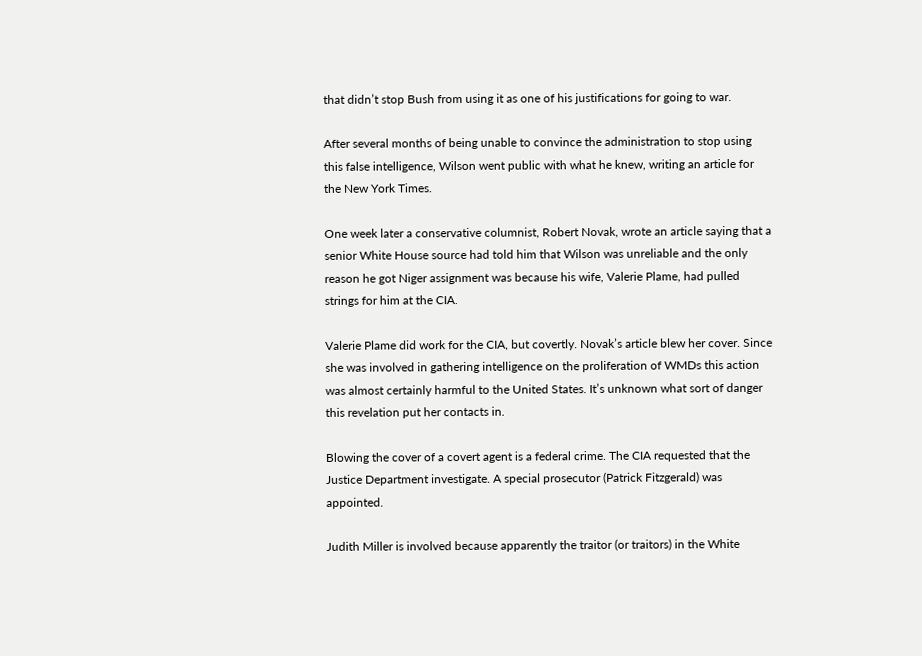that didn’t stop Bush from using it as one of his justifications for going to war.

After several months of being unable to convince the administration to stop using this false intelligence, Wilson went public with what he knew, writing an article for the New York Times.

One week later a conservative columnist, Robert Novak, wrote an article saying that a senior White House source had told him that Wilson was unreliable and the only reason he got Niger assignment was because his wife, Valerie Plame, had pulled strings for him at the CIA.

Valerie Plame did work for the CIA, but covertly. Novak’s article blew her cover. Since she was involved in gathering intelligence on the proliferation of WMDs this action was almost certainly harmful to the United States. It’s unknown what sort of danger this revelation put her contacts in.

Blowing the cover of a covert agent is a federal crime. The CIA requested that the Justice Department investigate. A special prosecutor (Patrick Fitzgerald) was appointed.

Judith Miller is involved because apparently the traitor (or traitors) in the White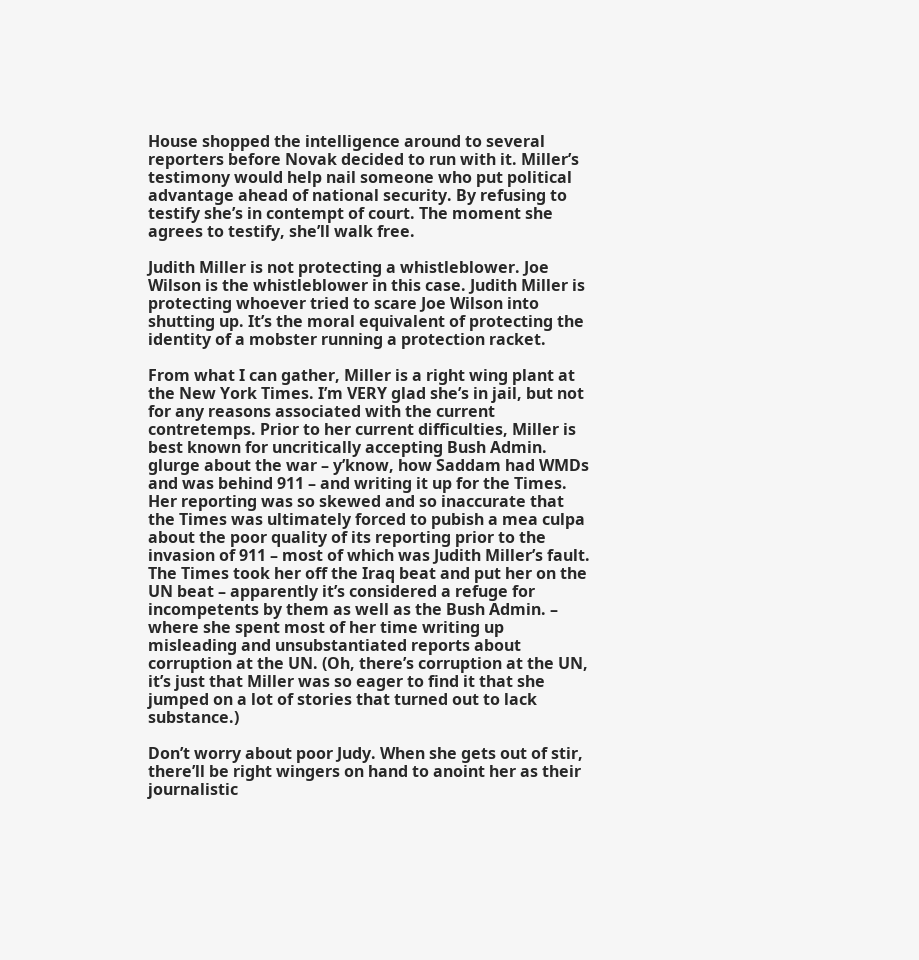House shopped the intelligence around to several reporters before Novak decided to run with it. Miller’s testimony would help nail someone who put political advantage ahead of national security. By refusing to testify she’s in contempt of court. The moment she agrees to testify, she’ll walk free.

Judith Miller is not protecting a whistleblower. Joe Wilson is the whistleblower in this case. Judith Miller is protecting whoever tried to scare Joe Wilson into shutting up. It’s the moral equivalent of protecting the identity of a mobster running a protection racket.

From what I can gather, Miller is a right wing plant at the New York Times. I’m VERY glad she’s in jail, but not for any reasons associated with the current contretemps. Prior to her current difficulties, Miller is best known for uncritically accepting Bush Admin. glurge about the war – y’know, how Saddam had WMDs and was behind 911 – and writing it up for the Times. Her reporting was so skewed and so inaccurate that the Times was ultimately forced to pubish a mea culpa about the poor quality of its reporting prior to the invasion of 911 – most of which was Judith Miller’s fault. The Times took her off the Iraq beat and put her on the UN beat – apparently it’s considered a refuge for incompetents by them as well as the Bush Admin. – where she spent most of her time writing up misleading and unsubstantiated reports about corruption at the UN. (Oh, there’s corruption at the UN, it’s just that Miller was so eager to find it that she jumped on a lot of stories that turned out to lack substance.)

Don’t worry about poor Judy. When she gets out of stir, there’ll be right wingers on hand to anoint her as their journalistic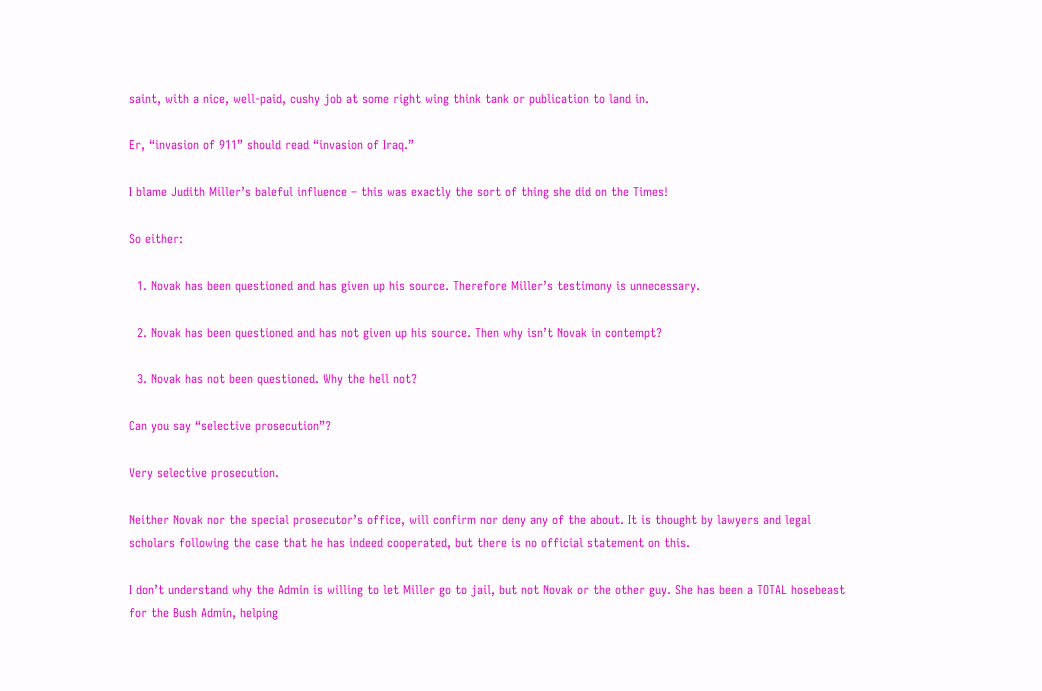saint, with a nice, well-paid, cushy job at some right wing think tank or publication to land in.

Er, “invasion of 911” should read “invasion of Iraq.”

I blame Judith Miller’s baleful influence – this was exactly the sort of thing she did on the Times!

So either:

  1. Novak has been questioned and has given up his source. Therefore Miller’s testimony is unnecessary.

  2. Novak has been questioned and has not given up his source. Then why isn’t Novak in contempt?

  3. Novak has not been questioned. Why the hell not?

Can you say “selective prosecution”?

Very selective prosecution.

Neither Novak nor the special prosecutor’s office, will confirm nor deny any of the about. It is thought by lawyers and legal scholars following the case that he has indeed cooperated, but there is no official statement on this.

I don’t understand why the Admin is willing to let Miller go to jail, but not Novak or the other guy. She has been a TOTAL hosebeast for the Bush Admin, helping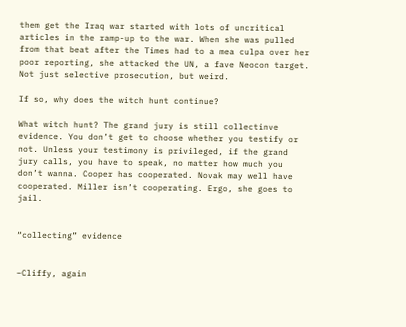them get the Iraq war started with lots of uncritical articles in the ramp-up to the war. When she was pulled from that beat after the Times had to a mea culpa over her poor reporting, she attacked the UN, a fave Neocon target. Not just selective prosecution, but weird.

If so, why does the witch hunt continue?

What witch hunt? The grand jury is still collectinve evidence. You don’t get to choose whether you testify or not. Unless your testimony is privileged, if the grand jury calls, you have to speak, no matter how much you don’t wanna. Cooper has cooperated. Novak may well have cooperated. Miller isn’t cooperating. Ergo, she goes to jail.


“collecting” evidence


–Cliffy, again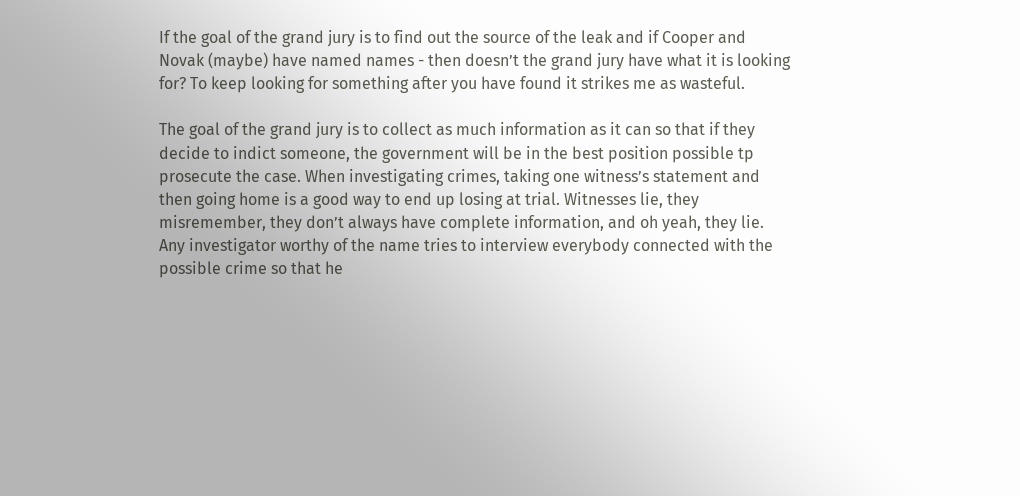If the goal of the grand jury is to find out the source of the leak and if Cooper and Novak (maybe) have named names - then doesn’t the grand jury have what it is looking for? To keep looking for something after you have found it strikes me as wasteful.

The goal of the grand jury is to collect as much information as it can so that if they decide to indict someone, the government will be in the best position possible tp prosecute the case. When investigating crimes, taking one witness’s statement and then going home is a good way to end up losing at trial. Witnesses lie, they misremember, they don’t always have complete information, and oh yeah, they lie. Any investigator worthy of the name tries to interview everybody connected with the possible crime so that he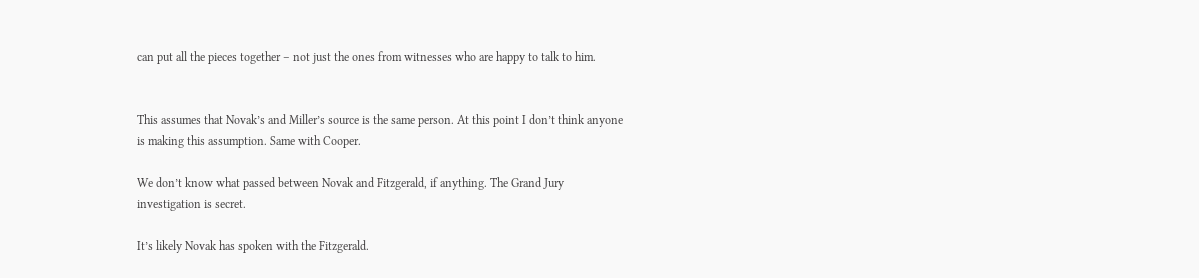can put all the pieces together – not just the ones from witnesses who are happy to talk to him.


This assumes that Novak’s and Miller’s source is the same person. At this point I don’t think anyone is making this assumption. Same with Cooper.

We don’t know what passed between Novak and Fitzgerald, if anything. The Grand Jury investigation is secret.

It’s likely Novak has spoken with the Fitzgerald.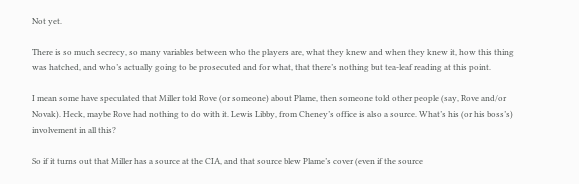Not yet.

There is so much secrecy, so many variables between who the players are, what they knew and when they knew it, how this thing was hatched, and who’s actually going to be prosecuted and for what, that there’s nothing but tea-leaf reading at this point.

I mean some have speculated that Miller told Rove (or someone) about Plame, then someone told other people (say, Rove and/or Novak). Heck, maybe Rove had nothing to do with it. Lewis Libby, from Cheney’s office is also a source. What’s his (or his boss’s) involvement in all this?

So if it turns out that Miller has a source at the CIA, and that source blew Plame’s cover (even if the source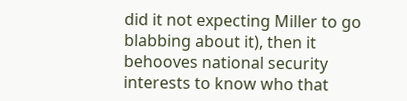did it not expecting Miller to go blabbing about it), then it behooves national security interests to know who that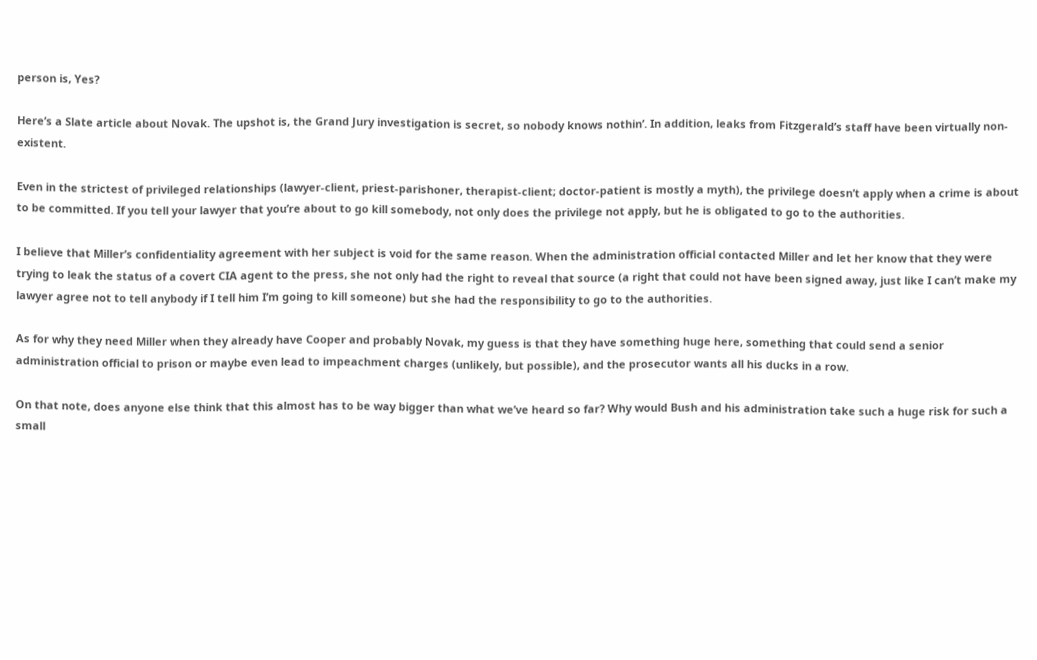person is, Yes?

Here’s a Slate article about Novak. The upshot is, the Grand Jury investigation is secret, so nobody knows nothin’. In addition, leaks from Fitzgerald’s staff have been virtually non-existent.

Even in the strictest of privileged relationships (lawyer-client, priest-parishoner, therapist-client; doctor-patient is mostly a myth), the privilege doesn’t apply when a crime is about to be committed. If you tell your lawyer that you’re about to go kill somebody, not only does the privilege not apply, but he is obligated to go to the authorities.

I believe that Miller’s confidentiality agreement with her subject is void for the same reason. When the administration official contacted Miller and let her know that they were trying to leak the status of a covert CIA agent to the press, she not only had the right to reveal that source (a right that could not have been signed away, just like I can’t make my lawyer agree not to tell anybody if I tell him I’m going to kill someone) but she had the responsibility to go to the authorities.

As for why they need Miller when they already have Cooper and probably Novak, my guess is that they have something huge here, something that could send a senior administration official to prison or maybe even lead to impeachment charges (unlikely, but possible), and the prosecutor wants all his ducks in a row.

On that note, does anyone else think that this almost has to be way bigger than what we’ve heard so far? Why would Bush and his administration take such a huge risk for such a small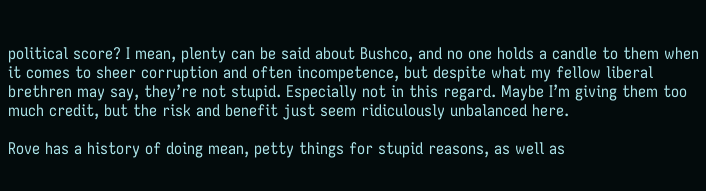political score? I mean, plenty can be said about Bushco, and no one holds a candle to them when it comes to sheer corruption and often incompetence, but despite what my fellow liberal brethren may say, they’re not stupid. Especially not in this regard. Maybe I’m giving them too much credit, but the risk and benefit just seem ridiculously unbalanced here.

Rove has a history of doing mean, petty things for stupid reasons, as well as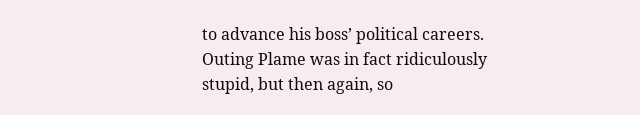to advance his boss’ political careers. Outing Plame was in fact ridiculously stupid, but then again, so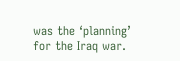was the ‘planning’ for the Iraq war.